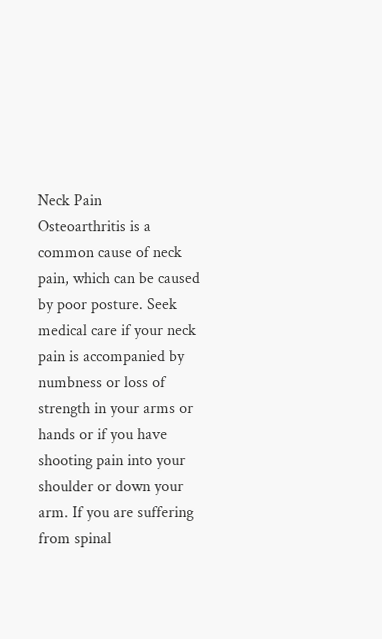Neck Pain
Osteoarthritis is a common cause of neck pain, which can be caused by poor posture. Seek medical care if your neck pain is accompanied by numbness or loss of strength in your arms or hands or if you have shooting pain into your shoulder or down your arm. If you are suffering from spinal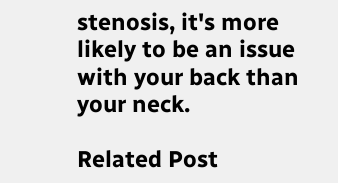stenosis, it's more likely to be an issue with your back than your neck.

Related Post